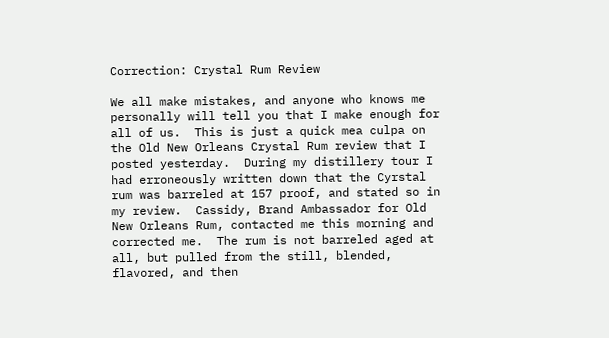Correction: Crystal Rum Review

We all make mistakes, and anyone who knows me personally will tell you that I make enough for all of us.  This is just a quick mea culpa on the Old New Orleans Crystal Rum review that I posted yesterday.  During my distillery tour I had erroneously written down that the Cyrstal rum was barreled at 157 proof, and stated so in my review.  Cassidy, Brand Ambassador for Old New Orleans Rum, contacted me this morning and corrected me.  The rum is not barreled aged at all, but pulled from the still, blended, flavored, and then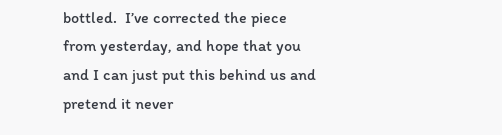bottled.  I’ve corrected the piece from yesterday, and hope that you and I can just put this behind us and pretend it never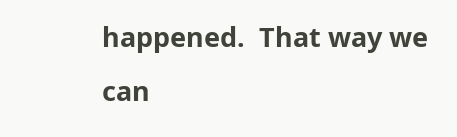happened.  That way we can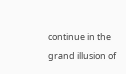continue in the grand illusion of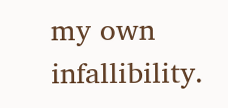my own infallibility.